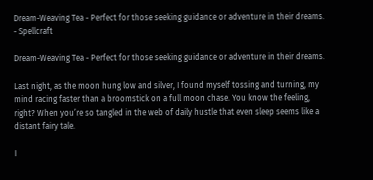Dream-Weaving Tea - Perfect for those seeking guidance or adventure in their dreams. - Spellcraft

Dream-Weaving Tea - Perfect for those seeking guidance or adventure in their dreams.

Last night, as the moon hung low and silver, I found myself tossing and turning, my mind racing faster than a broomstick on a full moon chase. You know the feeling, right? When you’re so tangled in the web of daily hustle that even sleep seems like a distant fairy tale.

I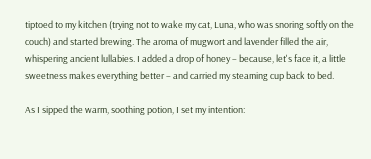tiptoed to my kitchen (trying not to wake my cat, Luna, who was snoring softly on the couch) and started brewing. The aroma of mugwort and lavender filled the air, whispering ancient lullabies. I added a drop of honey – because, let's face it, a little sweetness makes everything better – and carried my steaming cup back to bed.

As I sipped the warm, soothing potion, I set my intention: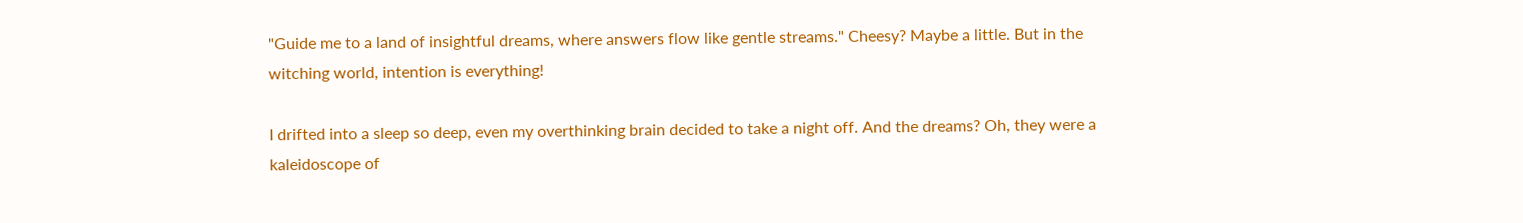"Guide me to a land of insightful dreams, where answers flow like gentle streams." Cheesy? Maybe a little. But in the witching world, intention is everything!

I drifted into a sleep so deep, even my overthinking brain decided to take a night off. And the dreams? Oh, they were a kaleidoscope of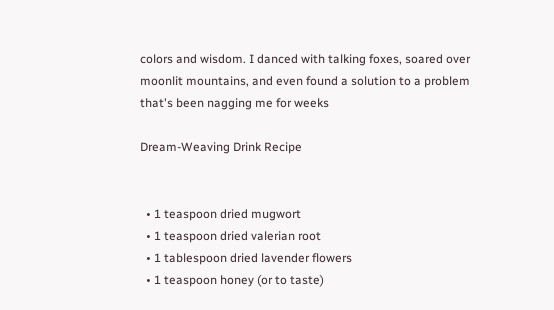colors and wisdom. I danced with talking foxes, soared over moonlit mountains, and even found a solution to a problem that's been nagging me for weeks

Dream-Weaving Drink Recipe


  • 1 teaspoon dried mugwort
  • 1 teaspoon dried valerian root
  • 1 tablespoon dried lavender flowers
  • 1 teaspoon honey (or to taste)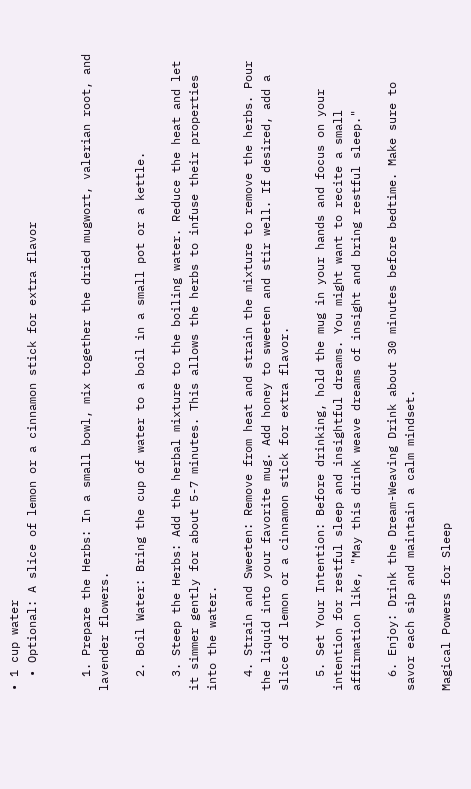• 1 cup water
  • Optional: A slice of lemon or a cinnamon stick for extra flavor


  1. Prepare the Herbs: In a small bowl, mix together the dried mugwort, valerian root, and lavender flowers.

  2. Boil Water: Bring the cup of water to a boil in a small pot or a kettle.

  3. Steep the Herbs: Add the herbal mixture to the boiling water. Reduce the heat and let it simmer gently for about 5-7 minutes. This allows the herbs to infuse their properties into the water.

  4. Strain and Sweeten: Remove from heat and strain the mixture to remove the herbs. Pour the liquid into your favorite mug. Add honey to sweeten and stir well. If desired, add a slice of lemon or a cinnamon stick for extra flavor.

  5. Set Your Intention: Before drinking, hold the mug in your hands and focus on your intention for restful sleep and insightful dreams. You might want to recite a small affirmation like, "May this drink weave dreams of insight and bring restful sleep."

  6. Enjoy: Drink the Dream-Weaving Drink about 30 minutes before bedtime. Make sure to savor each sip and maintain a calm mindset.

Magical Powers for Sleep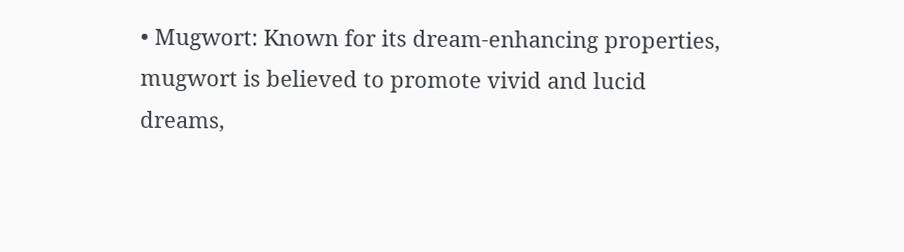• Mugwort: Known for its dream-enhancing properties, mugwort is believed to promote vivid and lucid dreams,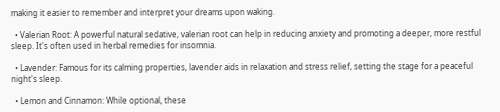making it easier to remember and interpret your dreams upon waking.

  • Valerian Root: A powerful natural sedative, valerian root can help in reducing anxiety and promoting a deeper, more restful sleep. It's often used in herbal remedies for insomnia.

  • Lavender: Famous for its calming properties, lavender aids in relaxation and stress relief, setting the stage for a peaceful night's sleep.

  • Lemon and Cinnamon: While optional, these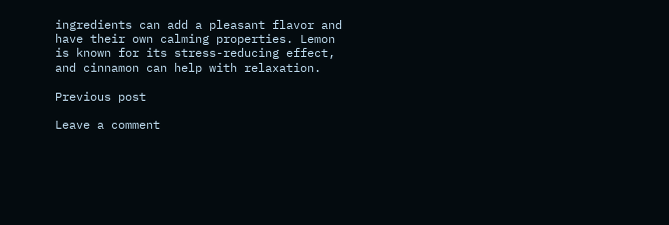ingredients can add a pleasant flavor and have their own calming properties. Lemon is known for its stress-reducing effect, and cinnamon can help with relaxation.

Previous post

Leave a comment